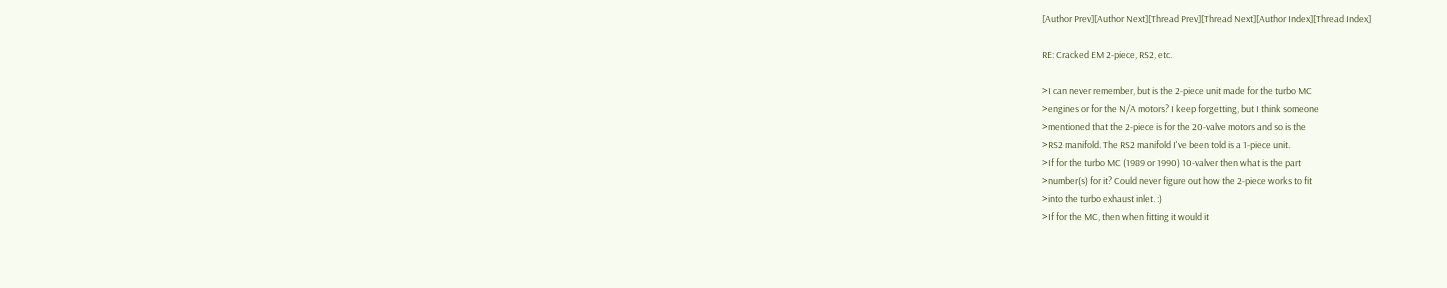[Author Prev][Author Next][Thread Prev][Thread Next][Author Index][Thread Index]

RE: Cracked EM 2-piece, RS2, etc.

>I can never remember, but is the 2-piece unit made for the turbo MC
>engines or for the N/A motors? I keep forgetting, but I think someone
>mentioned that the 2-piece is for the 20-valve motors and so is the
>RS2 manifold. The RS2 manifold I've been told is a 1-piece unit.
>If for the turbo MC (1989 or 1990) 10-valver then what is the part
>number(s) for it? Could never figure out how the 2-piece works to fit
>into the turbo exhaust inlet. :)
>If for the MC, then when fitting it would it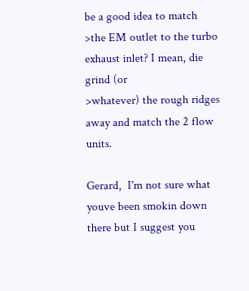be a good idea to match
>the EM outlet to the turbo exhaust inlet? I mean, die grind (or
>whatever) the rough ridges away and match the 2 flow units.

Gerard,  I'm not sure what youve been smokin down there but I suggest you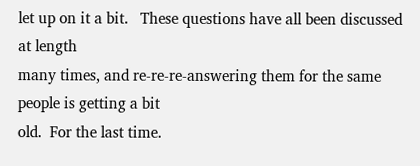let up on it a bit.   These questions have all been discussed at length
many times, and re-re-re-answering them for the same people is getting a bit
old.  For the last time.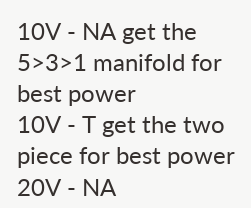10V - NA get the 5>3>1 manifold for best power
10V - T get the two piece for best power
20V - NA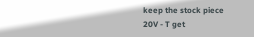keep the stock piece
20V - T get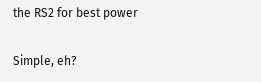the RS2 for best power

Simple, eh?